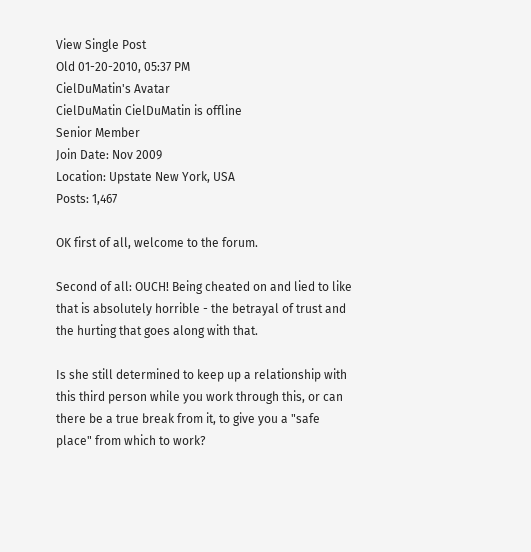View Single Post
Old 01-20-2010, 05:37 PM
CielDuMatin's Avatar
CielDuMatin CielDuMatin is offline
Senior Member
Join Date: Nov 2009
Location: Upstate New York, USA
Posts: 1,467

OK first of all, welcome to the forum.

Second of all: OUCH! Being cheated on and lied to like that is absolutely horrible - the betrayal of trust and the hurting that goes along with that.

Is she still determined to keep up a relationship with this third person while you work through this, or can there be a true break from it, to give you a "safe place" from which to work?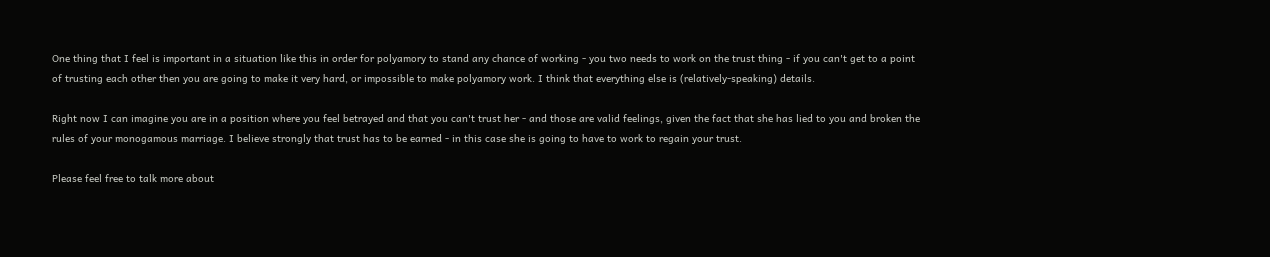One thing that I feel is important in a situation like this in order for polyamory to stand any chance of working - you two needs to work on the trust thing - if you can't get to a point of trusting each other then you are going to make it very hard, or impossible to make polyamory work. I think that everything else is (relatively-speaking) details.

Right now I can imagine you are in a position where you feel betrayed and that you can't trust her - and those are valid feelings, given the fact that she has lied to you and broken the rules of your monogamous marriage. I believe strongly that trust has to be earned - in this case she is going to have to work to regain your trust.

Please feel free to talk more about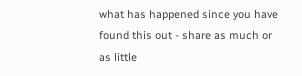what has happened since you have found this out - share as much or as little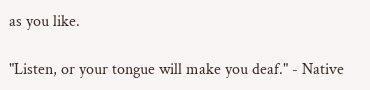as you like.

"Listen, or your tongue will make you deaf." - Native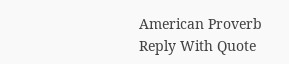American Proverb
Reply With Quote